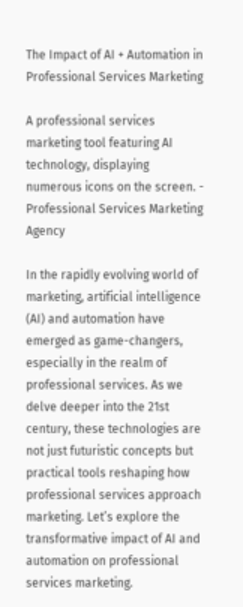The Impact of AI + Automation in Professional Services Marketing

A professional services marketing tool featuring AI technology, displaying numerous icons on the screen. - Professional Services Marketing Agency

In the rapidly evolving world of marketing, artificial intelligence (AI) and automation have emerged as game-changers, especially in the realm of professional services. As we delve deeper into the 21st century, these technologies are not just futuristic concepts but practical tools reshaping how professional services approach marketing. Let’s explore the transformative impact of AI and automation on professional services marketing.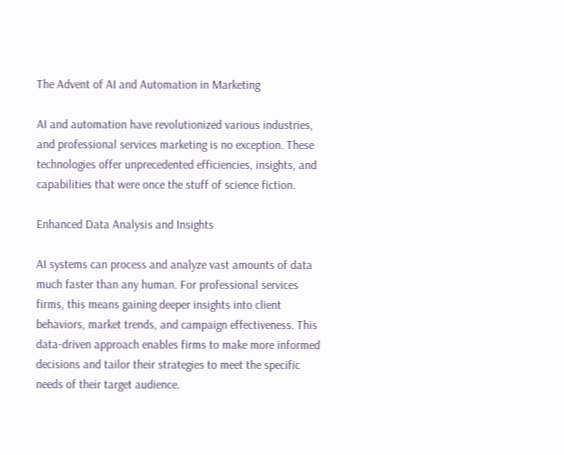The Advent of AI and Automation in Marketing

AI and automation have revolutionized various industries, and professional services marketing is no exception. These technologies offer unprecedented efficiencies, insights, and capabilities that were once the stuff of science fiction.

Enhanced Data Analysis and Insights

AI systems can process and analyze vast amounts of data much faster than any human. For professional services firms, this means gaining deeper insights into client behaviors, market trends, and campaign effectiveness. This data-driven approach enables firms to make more informed decisions and tailor their strategies to meet the specific needs of their target audience.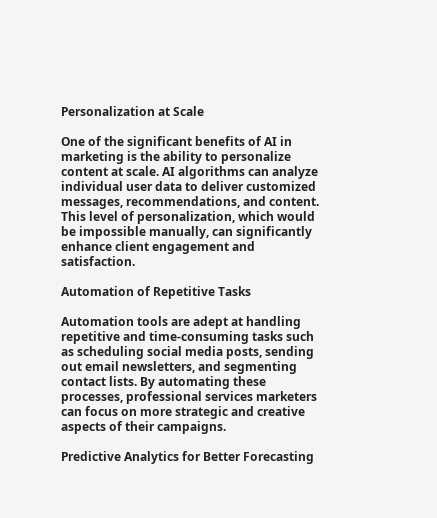Personalization at Scale

One of the significant benefits of AI in marketing is the ability to personalize content at scale. AI algorithms can analyze individual user data to deliver customized messages, recommendations, and content. This level of personalization, which would be impossible manually, can significantly enhance client engagement and satisfaction.

Automation of Repetitive Tasks

Automation tools are adept at handling repetitive and time-consuming tasks such as scheduling social media posts, sending out email newsletters, and segmenting contact lists. By automating these processes, professional services marketers can focus on more strategic and creative aspects of their campaigns.

Predictive Analytics for Better Forecasting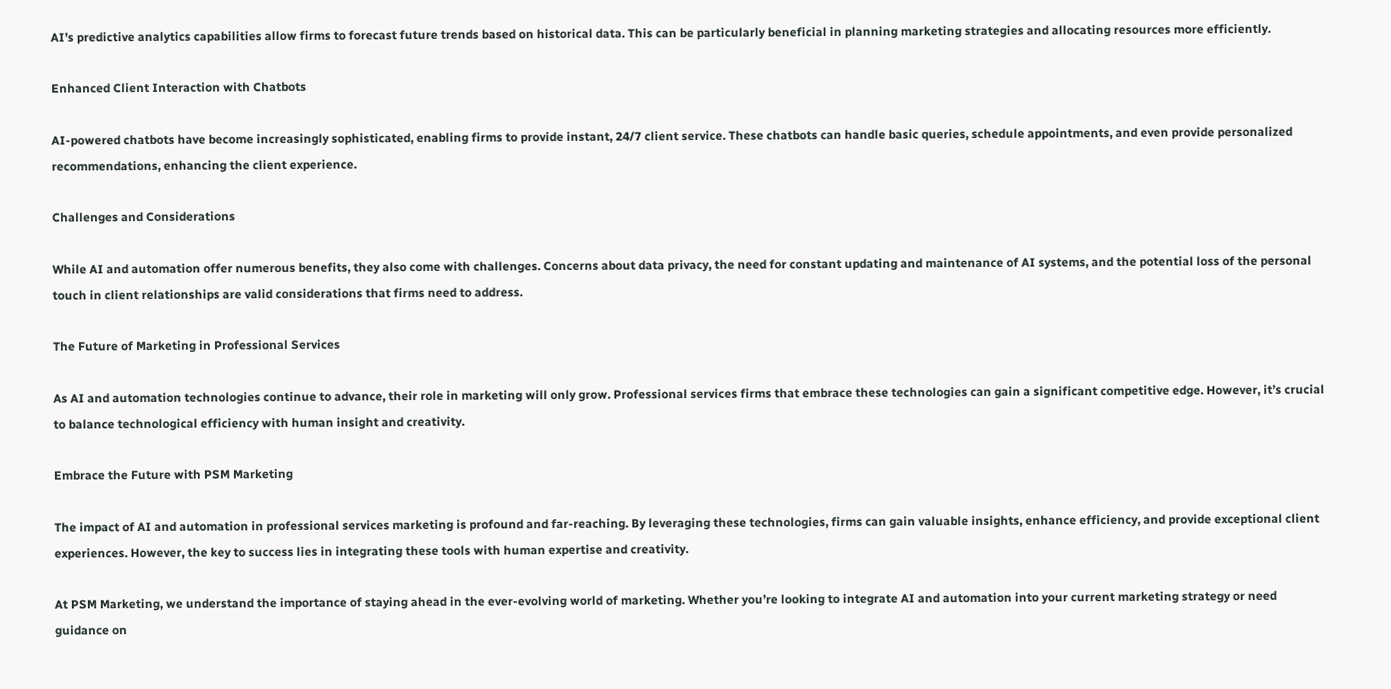AI’s predictive analytics capabilities allow firms to forecast future trends based on historical data. This can be particularly beneficial in planning marketing strategies and allocating resources more efficiently.

Enhanced Client Interaction with Chatbots

AI-powered chatbots have become increasingly sophisticated, enabling firms to provide instant, 24/7 client service. These chatbots can handle basic queries, schedule appointments, and even provide personalized recommendations, enhancing the client experience.

Challenges and Considerations

While AI and automation offer numerous benefits, they also come with challenges. Concerns about data privacy, the need for constant updating and maintenance of AI systems, and the potential loss of the personal touch in client relationships are valid considerations that firms need to address.

The Future of Marketing in Professional Services

As AI and automation technologies continue to advance, their role in marketing will only grow. Professional services firms that embrace these technologies can gain a significant competitive edge. However, it’s crucial to balance technological efficiency with human insight and creativity.

Embrace the Future with PSM Marketing

The impact of AI and automation in professional services marketing is profound and far-reaching. By leveraging these technologies, firms can gain valuable insights, enhance efficiency, and provide exceptional client experiences. However, the key to success lies in integrating these tools with human expertise and creativity.

At PSM Marketing, we understand the importance of staying ahead in the ever-evolving world of marketing. Whether you’re looking to integrate AI and automation into your current marketing strategy or need guidance on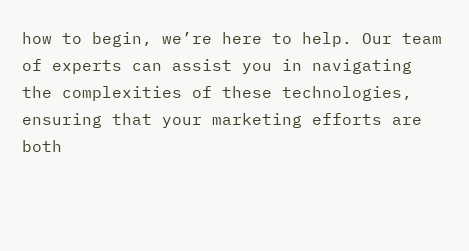how to begin, we’re here to help. Our team of experts can assist you in navigating the complexities of these technologies, ensuring that your marketing efforts are both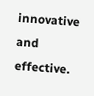innovative and effective.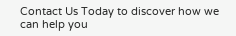Contact Us Today to discover how we can help you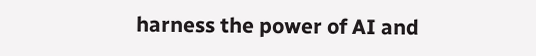harness the power of AI and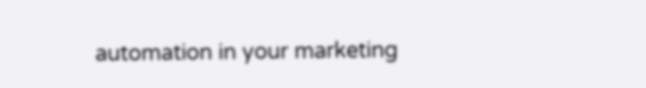automation in your marketing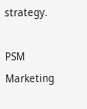strategy.

PSM Marketing